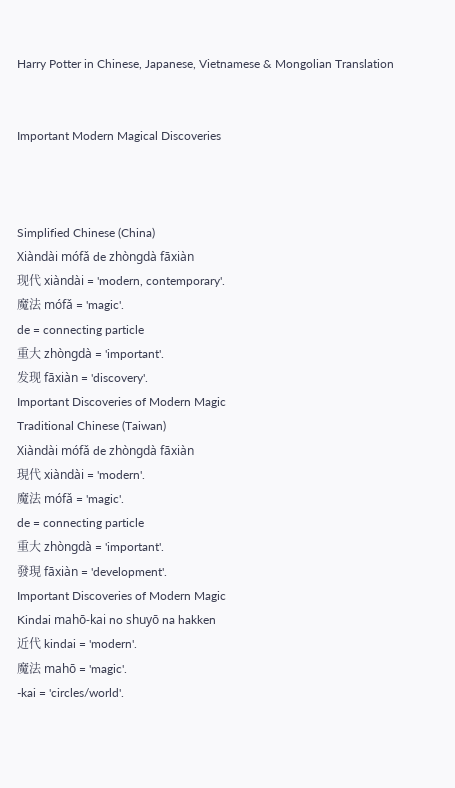Harry Potter in Chinese, Japanese, Vietnamese & Mongolian Translation


Important Modern Magical Discoveries



Simplified Chinese (China)
Xiàndài mófǎ de zhòngdà fāxiàn
现代 xiàndài = 'modern, contemporary'.
魔法 mófǎ = 'magic'.
de = connecting particle
重大 zhòngdà = 'important'.
发现 fāxiàn = 'discovery'.
Important Discoveries of Modern Magic
Traditional Chinese (Taiwan)
Xiàndài mófǎ de zhòngdà fāxiàn
現代 xiàndài = 'modern'.
魔法 mófǎ = 'magic'.
de = connecting particle
重大 zhòngdà = 'important'.
發現 fāxiàn = 'development'.
Important Discoveries of Modern Magic
Kindai mahō-kai no shuyō na hakken
近代 kindai = 'modern'.
魔法 mahō = 'magic'.
-kai = 'circles/world'.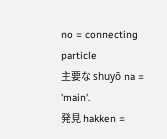no = connecting particle
主要な shuyō na = 'main'.
発見 hakken =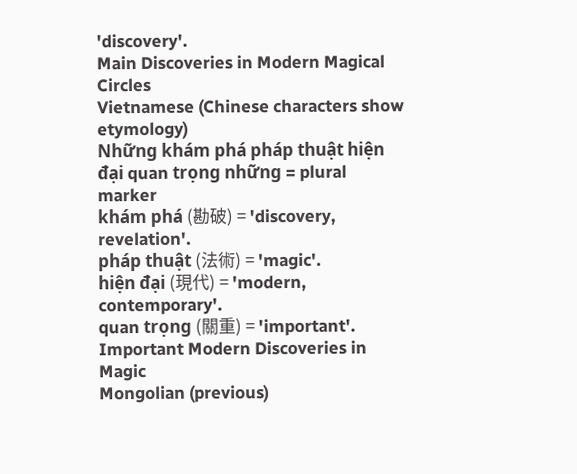'discovery'.
Main Discoveries in Modern Magical Circles
Vietnamese (Chinese characters show etymology)
Những khám phá pháp thuật hiện đại quan trọng những = plural marker
khám phá (勘破) = 'discovery, revelation'.
pháp thuật (法術) = 'magic'.
hiện đại (現代) = 'modern, contemporary'.
quan trọng (關重) = 'important'.
Important Modern Discoveries in Magic
Mongolian (previous)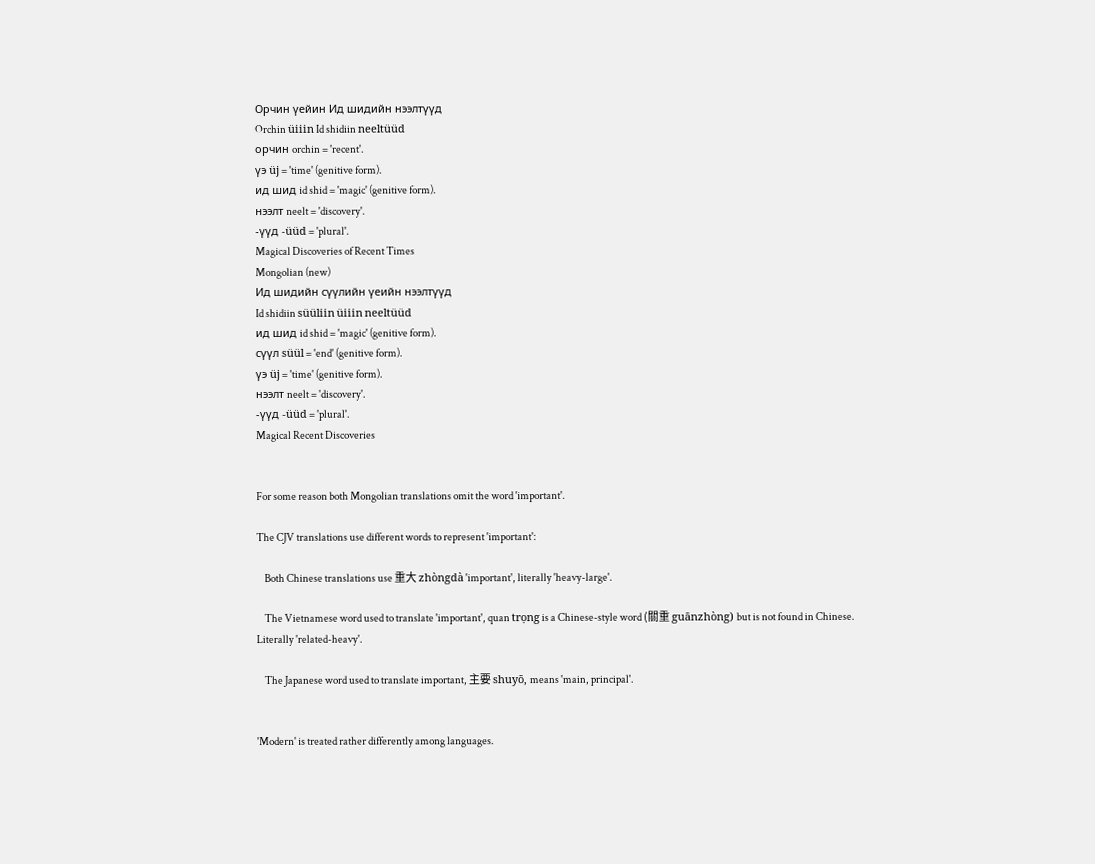Орчин үейин Ид шидийн нээлтүүд
Orchin üiiin Id shidiin neeltüüd
орчин orchin = 'recent'.
үэ üj = 'time' (genitive form).
ид шид id shid = 'magic' (genitive form).
нээлт neelt = 'discovery'.
-үүд -üüd = 'plural'.
Magical Discoveries of Recent Times
Mongolian (new)
Ид шидийн сүүлийн үеийн нээлтүүд
Id shidiin süüliin üiiin neeltüüd
ид шид id shid = 'magic' (genitive form).
сүүл süül = 'end' (genitive form).
үэ üj = 'time' (genitive form).
нээлт neelt = 'discovery'.
-үүд -üüd = 'plural'.
Magical Recent Discoveries


For some reason both Mongolian translations omit the word 'important'.

The CJV translations use different words to represent 'important':

    Both Chinese translations use 重大 zhòngdà 'important', literally 'heavy-large'.

    The Vietnamese word used to translate 'important', quan trọng is a Chinese-style word (關重 guānzhòng) but is not found in Chinese. Literally 'related-heavy'.

    The Japanese word used to translate important, 主要 shuyō, means 'main, principal'.


'Modern' is treated rather differently among languages.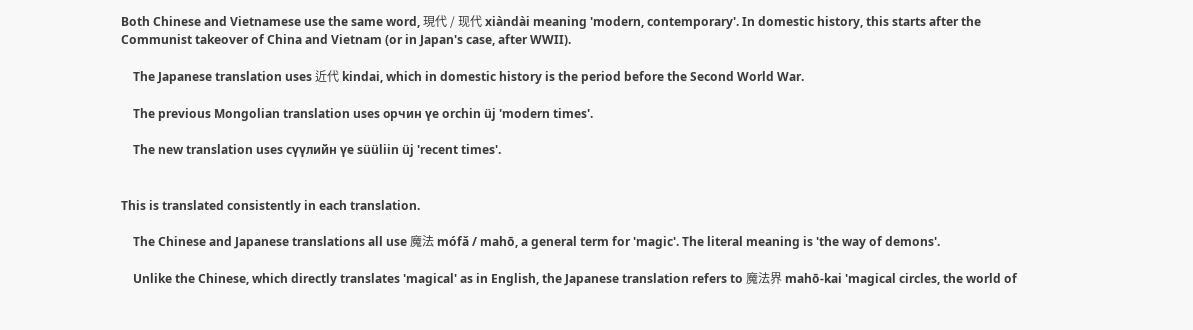Both Chinese and Vietnamese use the same word, 現代 / 现代 xiàndài meaning 'modern, contemporary'. In domestic history, this starts after the Communist takeover of China and Vietnam (or in Japan's case, after WWII).

    The Japanese translation uses 近代 kindai, which in domestic history is the period before the Second World War.

    The previous Mongolian translation uses орчин үе orchin üj 'modern times'.

    The new translation uses сүүлийн үе süüliin üj 'recent times'.


This is translated consistently in each translation.

    The Chinese and Japanese translations all use 魔法 mófǎ / mahō, a general term for 'magic'. The literal meaning is 'the way of demons'.

    Unlike the Chinese, which directly translates 'magical' as in English, the Japanese translation refers to 魔法界 mahō-kai 'magical circles, the world of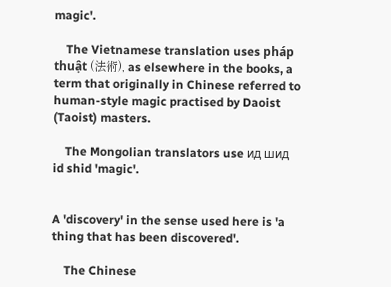magic'.

    The Vietnamese translation uses pháp thuật (法術), as elsewhere in the books, a term that originally in Chinese referred to human-style magic practised by Daoist (Taoist) masters.

    The Mongolian translators use ид шид id shid 'magic'.


A 'discovery' in the sense used here is 'a thing that has been discovered'.

    The Chinese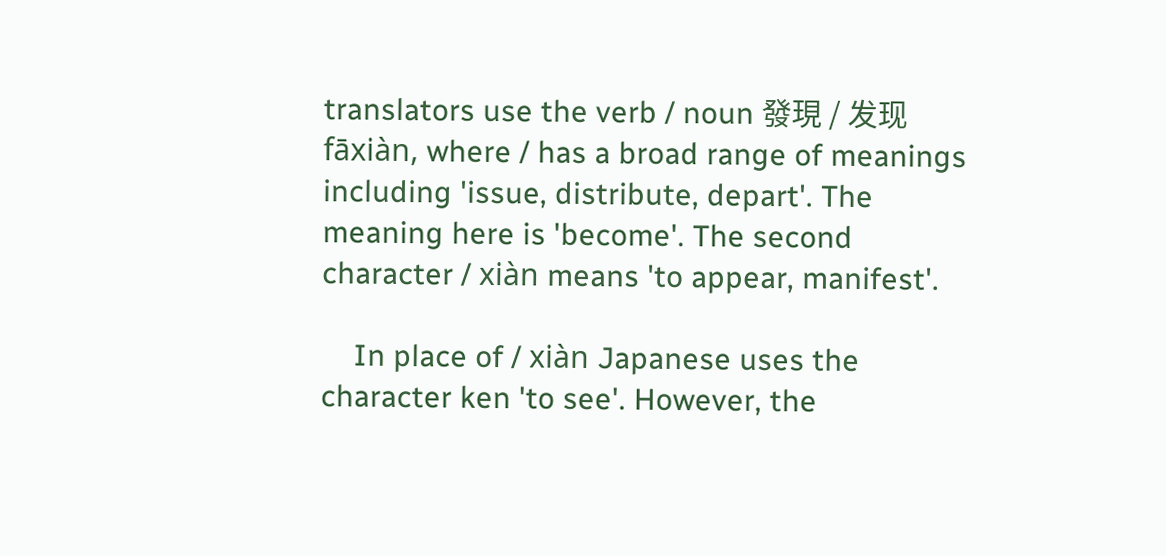translators use the verb / noun 發現 / 发现 fāxiàn, where / has a broad range of meanings including 'issue, distribute, depart'. The meaning here is 'become'. The second character / xiàn means 'to appear, manifest'.

    In place of / xiàn Japanese uses the character ken 'to see'. However, the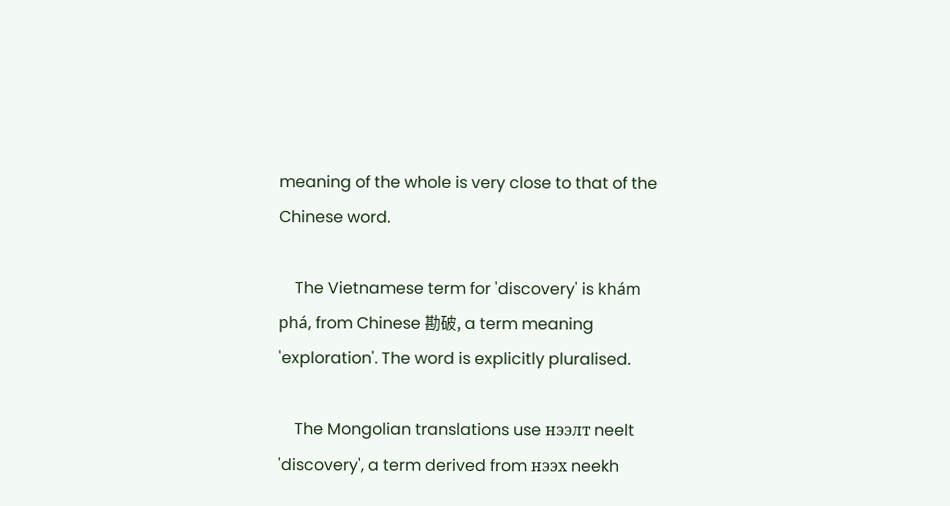meaning of the whole is very close to that of the Chinese word.

    The Vietnamese term for 'discovery' is khám phá, from Chinese 勘破, a term meaning 'exploration'. The word is explicitly pluralised.

    The Mongolian translations use нээлт neelt 'discovery', a term derived from нээх neekh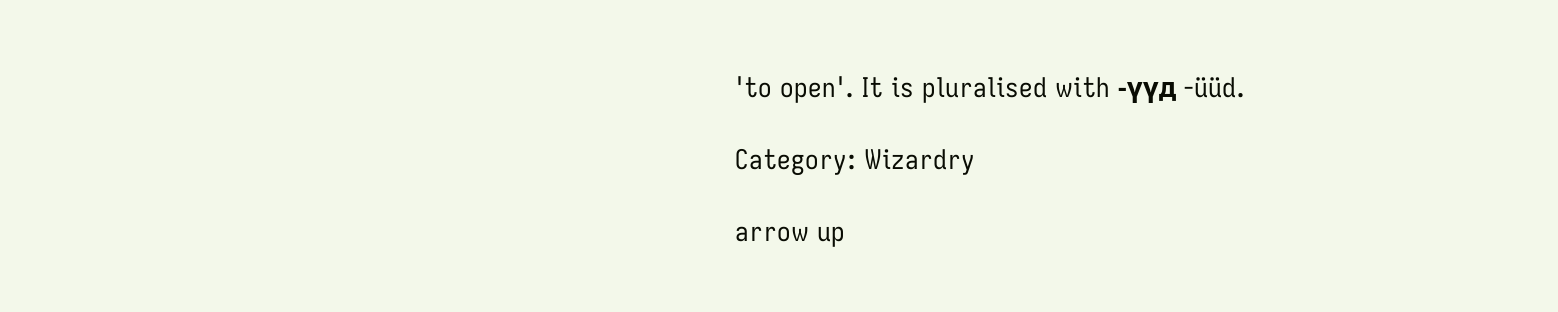'to open'. It is pluralised with -үүд -üüd.

Category: Wizardry

arrow up